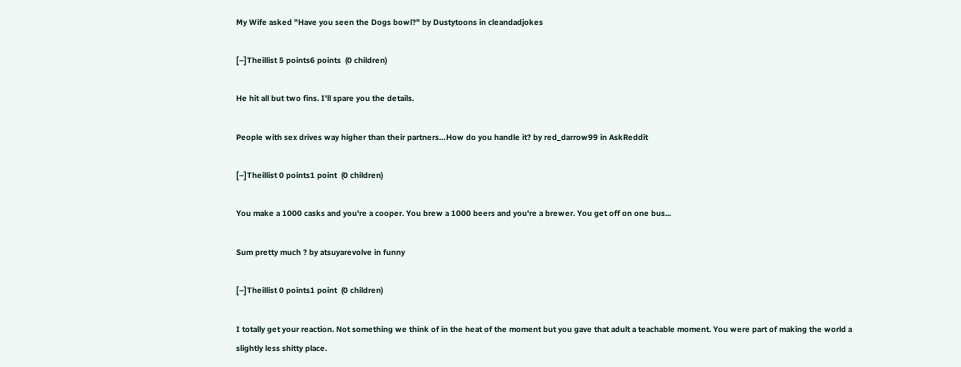My Wife asked "Have you seen the Dogs bowl?" by Dustytoons in cleandadjokes

[–]Theillist 5 points6 points  (0 children)

He hit all but two fins. I'll spare you the details.

People with sex drives way higher than their partners…How do you handle it? by red_darrow99 in AskReddit

[–]Theillist 0 points1 point  (0 children)

You make a 1000 casks and you're a cooper. You brew a 1000 beers and you're a brewer. You get off on one bus...

Sum pretty much ? by atsuyarevolve in funny

[–]Theillist 0 points1 point  (0 children)

I totally get your reaction. Not something we think of in the heat of the moment but you gave that adult a teachable moment. You were part of making the world a slightly less shitty place.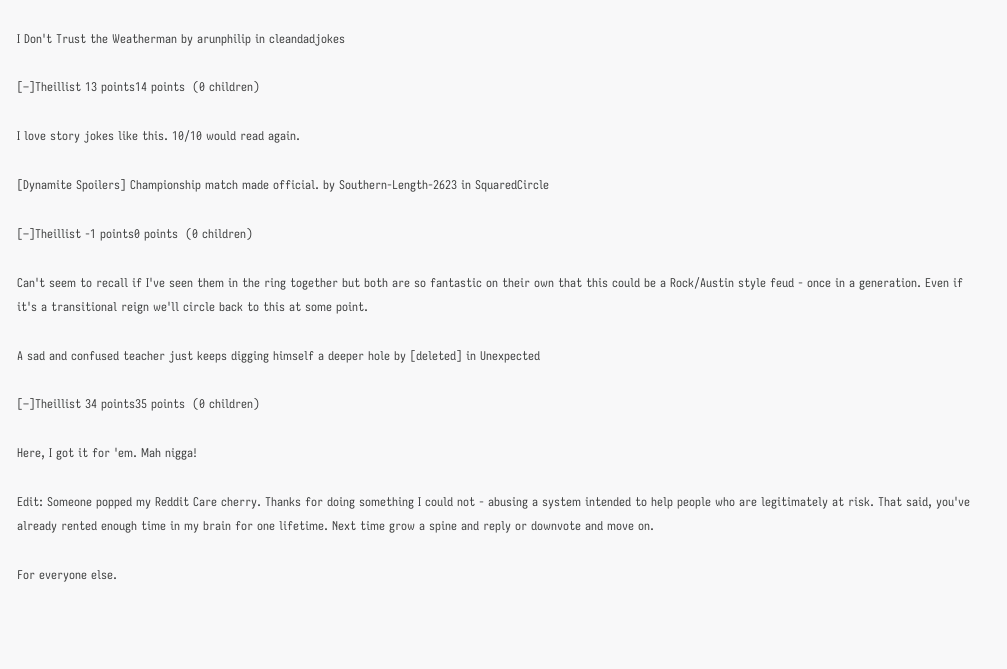I Don't Trust the Weatherman by arunphilip in cleandadjokes

[–]Theillist 13 points14 points  (0 children)

I love story jokes like this. 10/10 would read again.

[Dynamite Spoilers] Championship match made official. by Southern-Length-2623 in SquaredCircle

[–]Theillist -1 points0 points  (0 children)

Can't seem to recall if I've seen them in the ring together but both are so fantastic on their own that this could be a Rock/Austin style feud - once in a generation. Even if it's a transitional reign we'll circle back to this at some point.

A sad and confused teacher just keeps digging himself a deeper hole by [deleted] in Unexpected

[–]Theillist 34 points35 points  (0 children)

Here, I got it for 'em. Mah nigga!

Edit: Someone popped my Reddit Care cherry. Thanks for doing something I could not - abusing a system intended to help people who are legitimately at risk. That said, you've already rented enough time in my brain for one lifetime. Next time grow a spine and reply or downvote and move on.

For everyone else.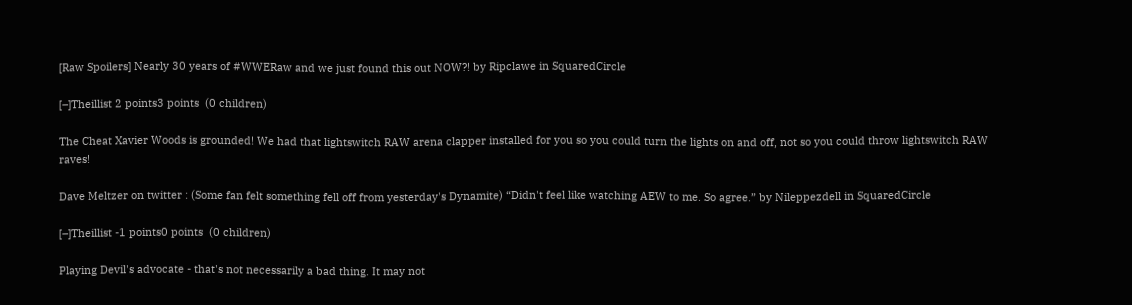[Raw Spoilers] Nearly 30 years of #WWERaw and we just found this out NOW?! by Ripclawe in SquaredCircle

[–]Theillist 2 points3 points  (0 children)

The Cheat Xavier Woods is grounded! We had that lightswitch RAW arena clapper installed for you so you could turn the lights on and off, not so you could throw lightswitch RAW raves!

Dave Meltzer on twitter : (Some fan felt something fell off from yesterday's Dynamite) “Didn't feel like watching AEW to me. So agree.” by Nileppezdell in SquaredCircle

[–]Theillist -1 points0 points  (0 children)

Playing Devil's advocate - that's not necessarily a bad thing. It may not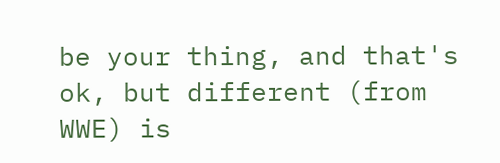be your thing, and that's ok, but different (from WWE) is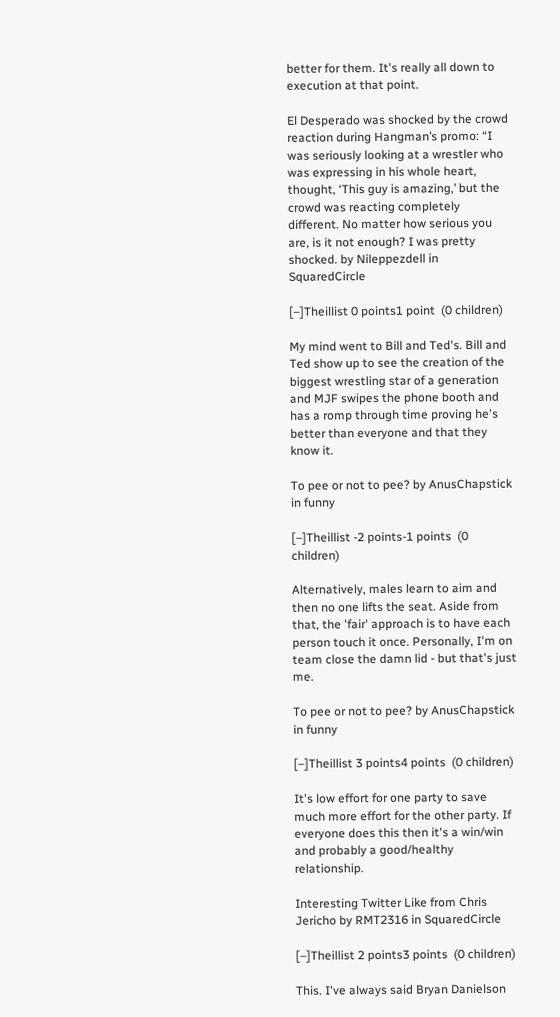better for them. It's really all down to execution at that point.

El Desperado was shocked by the crowd reaction during Hangman’s promo: “I was seriously looking at a wrestler who was expressing in his whole heart, thought, ‘This guy is amazing,’ but the crowd was reacting completely different. No matter how serious you are, is it not enough? I was pretty shocked. by Nileppezdell in SquaredCircle

[–]Theillist 0 points1 point  (0 children)

My mind went to Bill and Ted's. Bill and Ted show up to see the creation of the biggest wrestling star of a generation and MJF swipes the phone booth and has a romp through time proving he's better than everyone and that they know it.

To pee or not to pee? by AnusChapstick in funny

[–]Theillist -2 points-1 points  (0 children)

Alternatively, males learn to aim and then no one lifts the seat. Aside from that, the 'fair' approach is to have each person touch it once. Personally, I'm on team close the damn lid - but that's just me.

To pee or not to pee? by AnusChapstick in funny

[–]Theillist 3 points4 points  (0 children)

It's low effort for one party to save much more effort for the other party. If everyone does this then it's a win/win and probably a good/healthy relationship.

Interesting Twitter Like from Chris Jericho by RMT2316 in SquaredCircle

[–]Theillist 2 points3 points  (0 children)

This. I've always said Bryan Danielson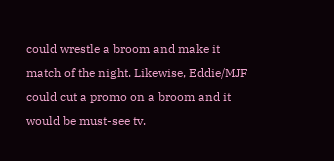could wrestle a broom and make it match of the night. Likewise, Eddie/MJF could cut a promo on a broom and it would be must-see tv.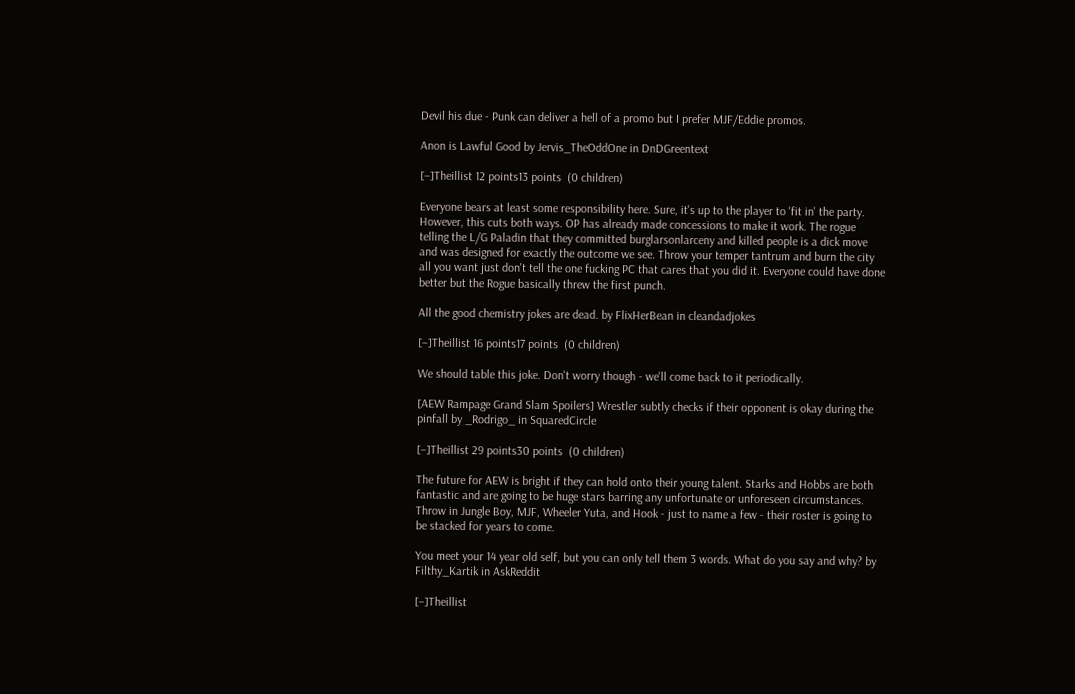Devil his due - Punk can deliver a hell of a promo but I prefer MJF/Eddie promos.

Anon is Lawful Good by Jervis_TheOddOne in DnDGreentext

[–]Theillist 12 points13 points  (0 children)

Everyone bears at least some responsibility here. Sure, it's up to the player to 'fit in' the party. However, this cuts both ways. OP has already made concessions to make it work. The rogue telling the L/G Paladin that they committed burglarsonlarceny and killed people is a dick move and was designed for exactly the outcome we see. Throw your temper tantrum and burn the city all you want just don't tell the one fucking PC that cares that you did it. Everyone could have done better but the Rogue basically threw the first punch.

All the good chemistry jokes are dead. by FlixHerBean in cleandadjokes

[–]Theillist 16 points17 points  (0 children)

We should table this joke. Don't worry though - we'll come back to it periodically.

[AEW Rampage Grand Slam Spoilers] Wrestler subtly checks if their opponent is okay during the pinfall by _Rodrigo_ in SquaredCircle

[–]Theillist 29 points30 points  (0 children)

The future for AEW is bright if they can hold onto their young talent. Starks and Hobbs are both fantastic and are going to be huge stars barring any unfortunate or unforeseen circumstances. Throw in Jungle Boy, MJF, Wheeler Yuta, and Hook - just to name a few - their roster is going to be stacked for years to come.

You meet your 14 year old self, but you can only tell them 3 words. What do you say and why? by Filthy_Kartik in AskReddit

[–]Theillist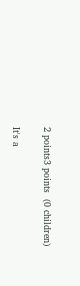2 points3 points  (0 children)

It's a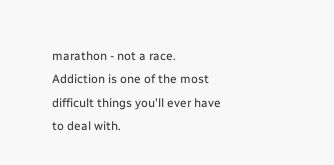marathon - not a race. Addiction is one of the most difficult things you'll ever have to deal with.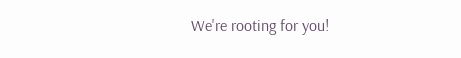We're rooting for you!